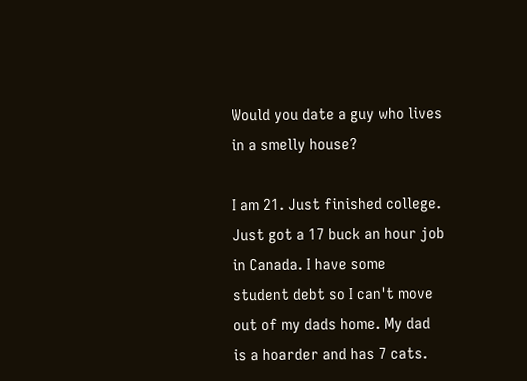Would you date a guy who lives in a smelly house?

I am 21. Just finished college. Just got a 17 buck an hour job in Canada. I have some student debt so I can't move out of my dads home. My dad is a hoarder and has 7 cats.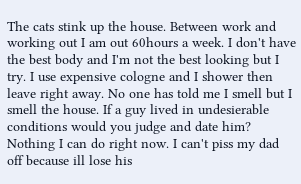The cats stink up the house. Between work and working out I am out 60hours a week. I don't have the best body and I'm not the best looking but I try. I use expensive cologne and I shower then leave right away. No one has told me I smell but I smell the house. If a guy lived in undesierable conditions would you judge and date him? Nothing I can do right now. I can't piss my dad off because ill lose his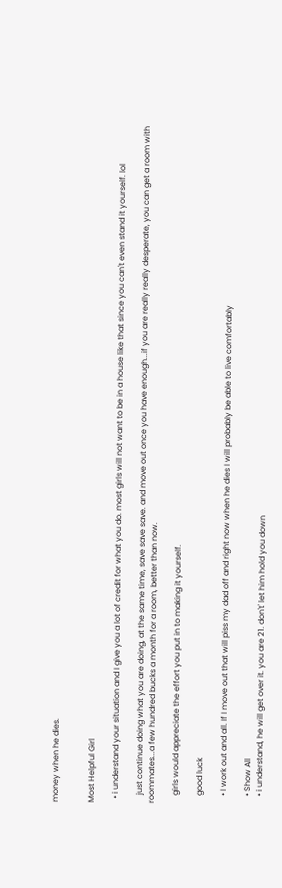money when he dies.


Most Helpful Girl

  • i understand your situation and I give you a lot of credit for what you do. most girls will not want to be in a house like that since you can't even stand it yourself. lol

    just continue doing what you are doing, at the same time, save save save. and move out once you have enough...if you are really really desperate, you can get a room with roommates...a few hundred bucks a month for a room, better than now.

    girls would appreciate the effort you put in to making it yourself.

    good luck

    • I work out and all. If I move out that will piss my dad off and right now when he dies I will probably be able to live comfortably

    • Show All
    • i understand, he will get over it. you are 21. don't' let him hold you down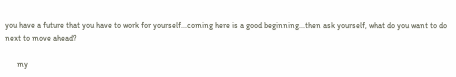you have a future that you have to work for yourself...coming here is a good beginning...then ask yourself, what do you want to do next to move ahead?

      my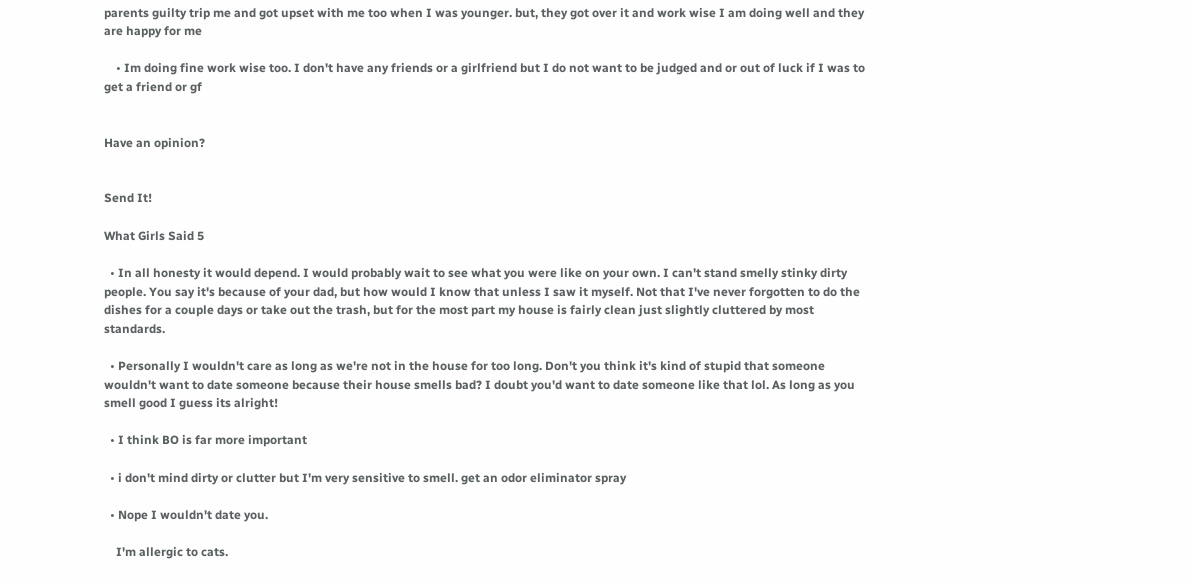parents guilty trip me and got upset with me too when I was younger. but, they got over it and work wise I am doing well and they are happy for me

    • Im doing fine work wise too. I don't have any friends or a girlfriend but I do not want to be judged and or out of luck if I was to get a friend or gf


Have an opinion?


Send It!

What Girls Said 5

  • In all honesty it would depend. I would probably wait to see what you were like on your own. I can't stand smelly stinky dirty people. You say it's because of your dad, but how would I know that unless I saw it myself. Not that I've never forgotten to do the dishes for a couple days or take out the trash, but for the most part my house is fairly clean just slightly cluttered by most standards.

  • Personally I wouldn't care as long as we're not in the house for too long. Don't you think it's kind of stupid that someone wouldn't want to date someone because their house smells bad? I doubt you'd want to date someone like that lol. As long as you smell good I guess its alright!

  • I think BO is far more important

  • i don't mind dirty or clutter but I'm very sensitive to smell. get an odor eliminator spray

  • Nope I wouldn't date you.

    I'm allergic to cats.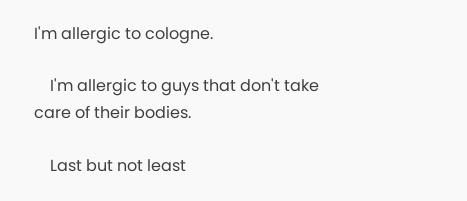I'm allergic to cologne.

    I'm allergic to guys that don't take care of their bodies.

    Last but not least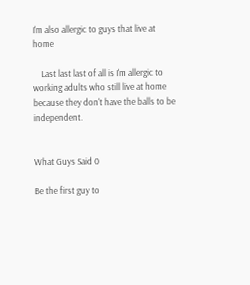I'm also allergic to guys that live at home

    Last last last of all is I'm allergic to working adults who still live at home because they don't have the balls to be independent.


What Guys Said 0

Be the first guy to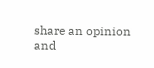share an opinion
and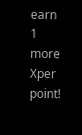earn 1 more Xper point!